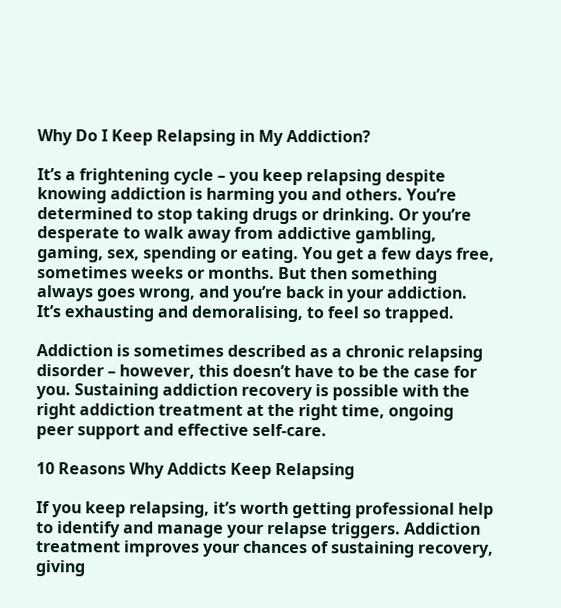Why Do I Keep Relapsing in My Addiction?

It’s a frightening cycle – you keep relapsing despite knowing addiction is harming you and others. You’re determined to stop taking drugs or drinking. Or you’re desperate to walk away from addictive gambling, gaming, sex, spending or eating. You get a few days free, sometimes weeks or months. But then something always goes wrong, and you’re back in your addiction. It’s exhausting and demoralising, to feel so trapped.

Addiction is sometimes described as a chronic relapsing disorder – however, this doesn’t have to be the case for you. Sustaining addiction recovery is possible with the right addiction treatment at the right time, ongoing peer support and effective self-care.

10 Reasons Why Addicts Keep Relapsing

If you keep relapsing, it’s worth getting professional help to identify and manage your relapse triggers. Addiction treatment improves your chances of sustaining recovery, giving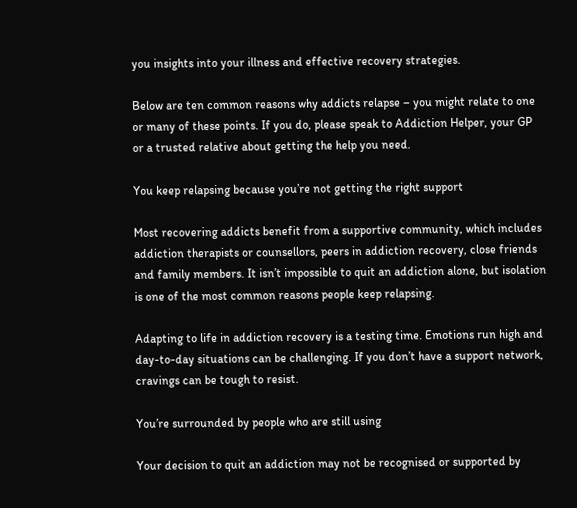you insights into your illness and effective recovery strategies.

Below are ten common reasons why addicts relapse – you might relate to one or many of these points. If you do, please speak to Addiction Helper, your GP or a trusted relative about getting the help you need.

You keep relapsing because you’re not getting the right support

Most recovering addicts benefit from a supportive community, which includes addiction therapists or counsellors, peers in addiction recovery, close friends and family members. It isn’t impossible to quit an addiction alone, but isolation is one of the most common reasons people keep relapsing.

Adapting to life in addiction recovery is a testing time. Emotions run high and day-to-day situations can be challenging. If you don’t have a support network, cravings can be tough to resist.

You’re surrounded by people who are still using

Your decision to quit an addiction may not be recognised or supported by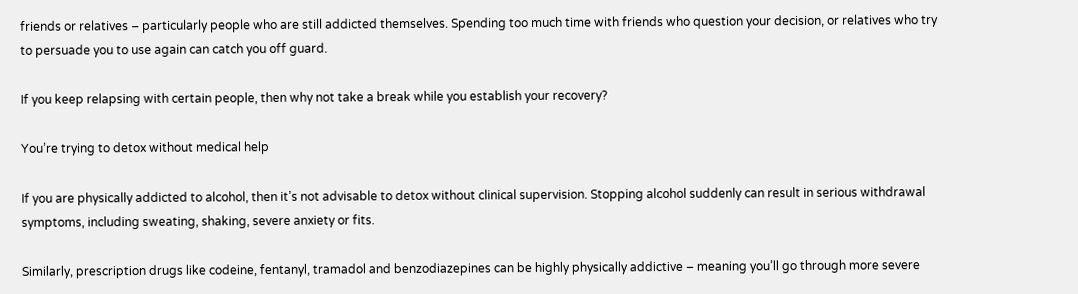friends or relatives – particularly people who are still addicted themselves. Spending too much time with friends who question your decision, or relatives who try to persuade you to use again can catch you off guard.

If you keep relapsing with certain people, then why not take a break while you establish your recovery?

You’re trying to detox without medical help

If you are physically addicted to alcohol, then it’s not advisable to detox without clinical supervision. Stopping alcohol suddenly can result in serious withdrawal symptoms, including sweating, shaking, severe anxiety or fits.

Similarly, prescription drugs like codeine, fentanyl, tramadol and benzodiazepines can be highly physically addictive – meaning you’ll go through more severe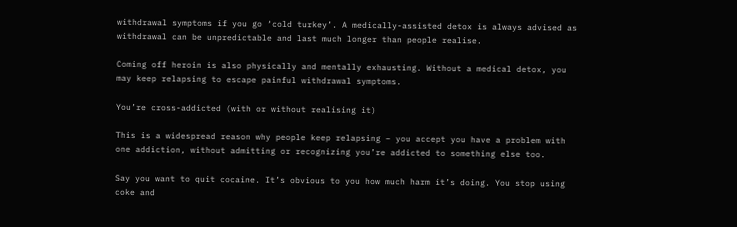withdrawal symptoms if you go ‘cold turkey’. A medically-assisted detox is always advised as withdrawal can be unpredictable and last much longer than people realise.

Coming off heroin is also physically and mentally exhausting. Without a medical detox, you may keep relapsing to escape painful withdrawal symptoms.

You’re cross-addicted (with or without realising it)

This is a widespread reason why people keep relapsing – you accept you have a problem with one addiction, without admitting or recognizing you’re addicted to something else too.

Say you want to quit cocaine. It’s obvious to you how much harm it’s doing. You stop using coke and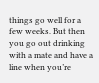things go well for a few weeks. But then you go out drinking with a mate and have a line when you’re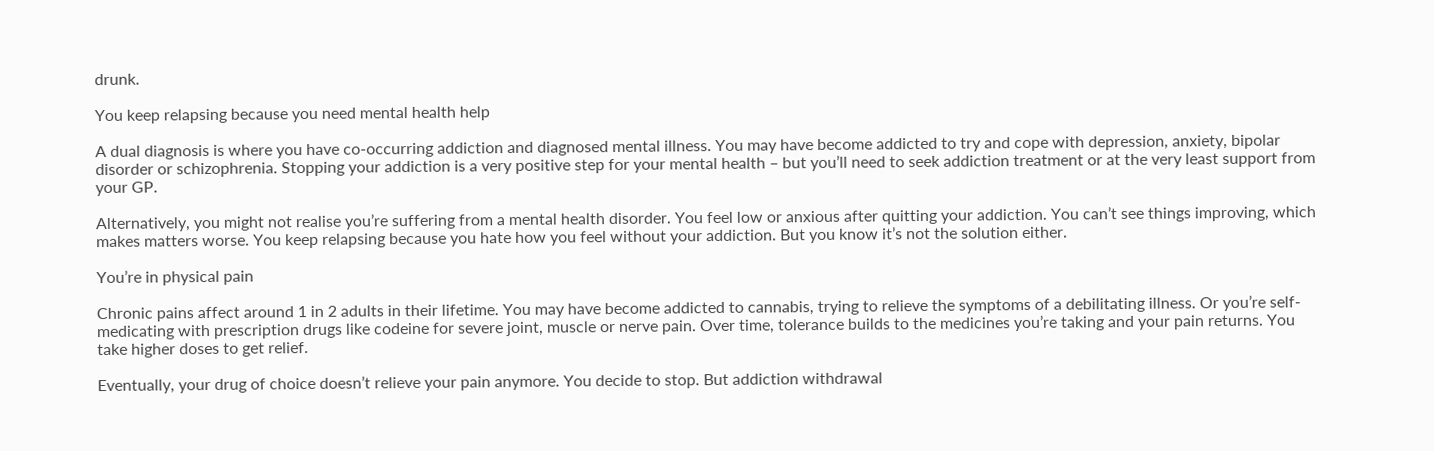drunk.

You keep relapsing because you need mental health help

A dual diagnosis is where you have co-occurring addiction and diagnosed mental illness. You may have become addicted to try and cope with depression, anxiety, bipolar disorder or schizophrenia. Stopping your addiction is a very positive step for your mental health – but you’ll need to seek addiction treatment or at the very least support from your GP.

Alternatively, you might not realise you’re suffering from a mental health disorder. You feel low or anxious after quitting your addiction. You can’t see things improving, which makes matters worse. You keep relapsing because you hate how you feel without your addiction. But you know it’s not the solution either.

You’re in physical pain

Chronic pains affect around 1 in 2 adults in their lifetime. You may have become addicted to cannabis, trying to relieve the symptoms of a debilitating illness. Or you’re self-medicating with prescription drugs like codeine for severe joint, muscle or nerve pain. Over time, tolerance builds to the medicines you’re taking and your pain returns. You take higher doses to get relief.

Eventually, your drug of choice doesn’t relieve your pain anymore. You decide to stop. But addiction withdrawal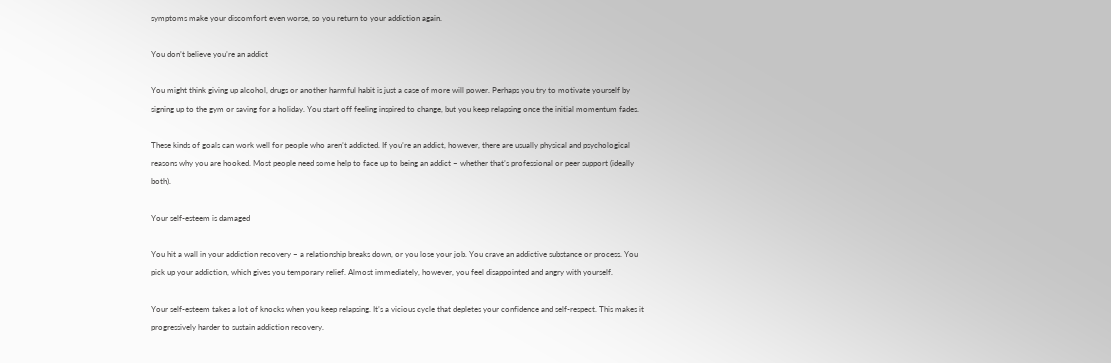symptoms make your discomfort even worse, so you return to your addiction again.

You don’t believe you’re an addict

You might think giving up alcohol, drugs or another harmful habit is just a case of more will power. Perhaps you try to motivate yourself by signing up to the gym or saving for a holiday. You start off feeling inspired to change, but you keep relapsing once the initial momentum fades.

These kinds of goals can work well for people who aren’t addicted. If you’re an addict, however, there are usually physical and psychological reasons why you are hooked. Most people need some help to face up to being an addict – whether that’s professional or peer support (ideally both).

Your self-esteem is damaged

You hit a wall in your addiction recovery – a relationship breaks down, or you lose your job. You crave an addictive substance or process. You pick up your addiction, which gives you temporary relief. Almost immediately, however, you feel disappointed and angry with yourself.

Your self-esteem takes a lot of knocks when you keep relapsing. It’s a vicious cycle that depletes your confidence and self-respect. This makes it progressively harder to sustain addiction recovery.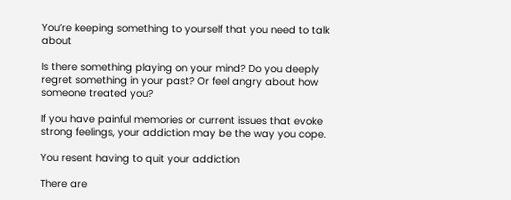You’re keeping something to yourself that you need to talk about

Is there something playing on your mind? Do you deeply regret something in your past? Or feel angry about how someone treated you?

If you have painful memories or current issues that evoke strong feelings, your addiction may be the way you cope.

You resent having to quit your addiction

There are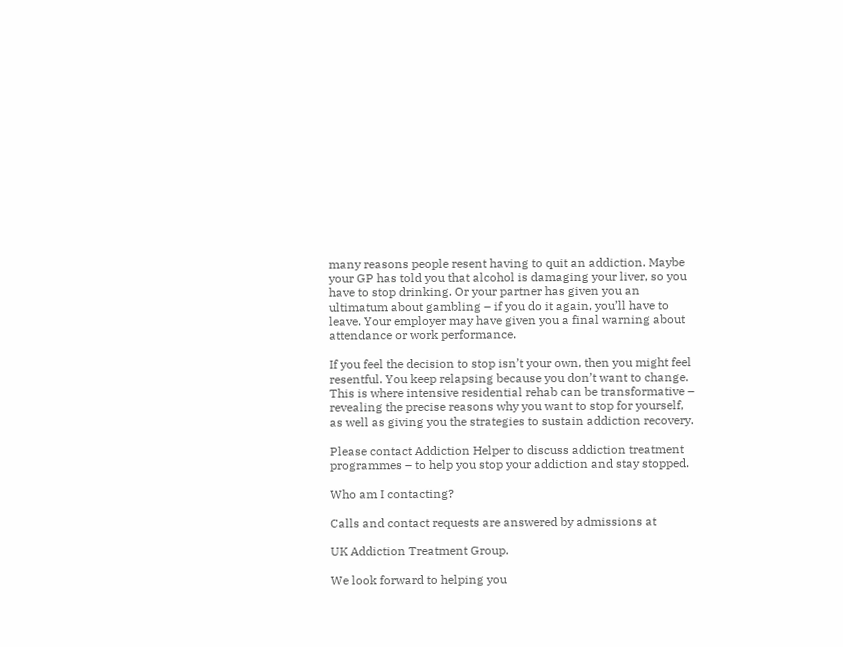many reasons people resent having to quit an addiction. Maybe your GP has told you that alcohol is damaging your liver, so you have to stop drinking. Or your partner has given you an ultimatum about gambling – if you do it again, you’ll have to leave. Your employer may have given you a final warning about attendance or work performance.

If you feel the decision to stop isn’t your own, then you might feel resentful. You keep relapsing because you don’t want to change. This is where intensive residential rehab can be transformative – revealing the precise reasons why you want to stop for yourself, as well as giving you the strategies to sustain addiction recovery.

Please contact Addiction Helper to discuss addiction treatment programmes – to help you stop your addiction and stay stopped.

Who am I contacting?

Calls and contact requests are answered by admissions at

UK Addiction Treatment Group.

We look forward to helping you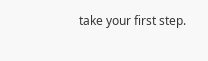take your first step.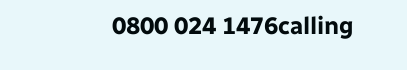0800 024 1476calling